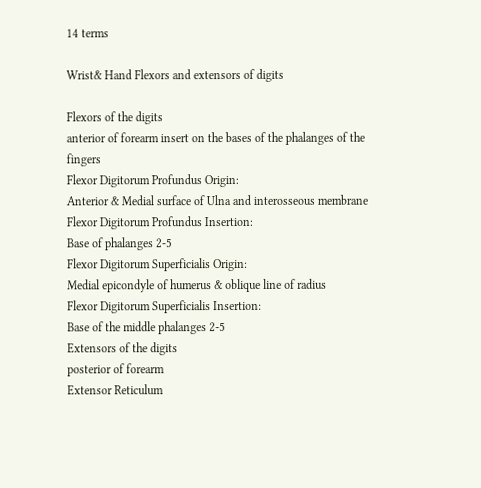14 terms

Wrist& Hand Flexors and extensors of digits

Flexors of the digits
anterior of forearm insert on the bases of the phalanges of the fingers
Flexor Digitorum Profundus Origin:
Anterior & Medial surface of Ulna and interosseous membrane
Flexor Digitorum Profundus Insertion:
Base of phalanges 2-5
Flexor Digitorum Superficialis Origin:
Medial epicondyle of humerus & oblique line of radius
Flexor Digitorum Superficialis Insertion:
Base of the middle phalanges 2-5
Extensors of the digits
posterior of forearm
Extensor Reticulum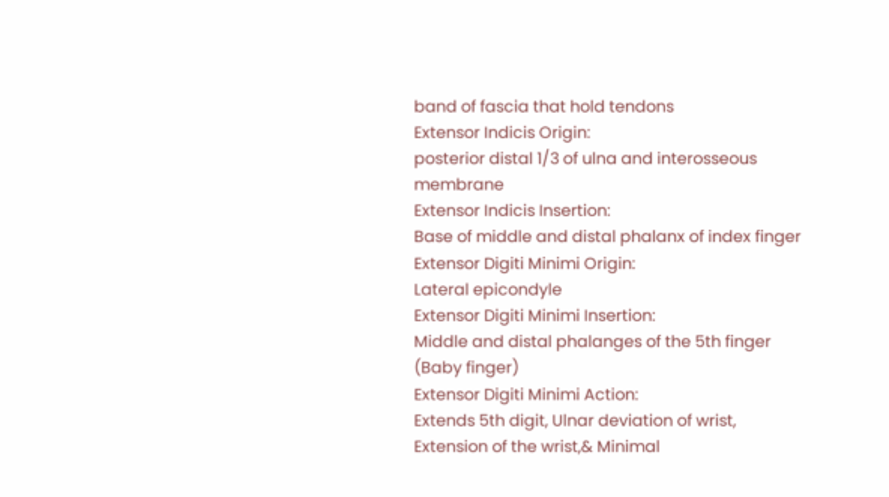band of fascia that hold tendons
Extensor Indicis Origin:
posterior distal 1/3 of ulna and interosseous membrane
Extensor Indicis Insertion:
Base of middle and distal phalanx of index finger
Extensor Digiti Minimi Origin:
Lateral epicondyle
Extensor Digiti Minimi Insertion:
Middle and distal phalanges of the 5th finger (Baby finger)
Extensor Digiti Minimi Action:
Extends 5th digit, Ulnar deviation of wrist, Extension of the wrist,& Minimal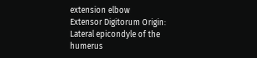extension elbow
Extensor Digitorum Origin:
Lateral epicondyle of the humerus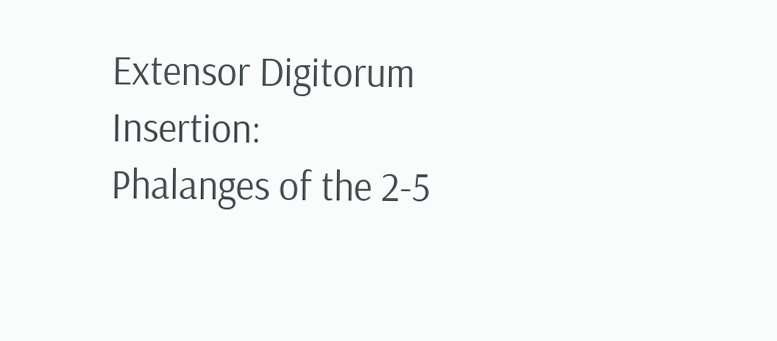Extensor Digitorum Insertion:
Phalanges of the 2-5